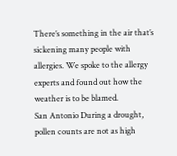There’s something in the air that’s sickening many people with allergies. We spoke to the allergy experts and found out how the weather is to be blamed.
San Antonio During a drought, pollen counts are not as high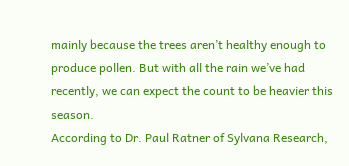mainly because the trees aren’t healthy enough to produce pollen. But with all the rain we’ve had recently, we can expect the count to be heavier this season.
According to Dr. Paul Ratner of Sylvana Research,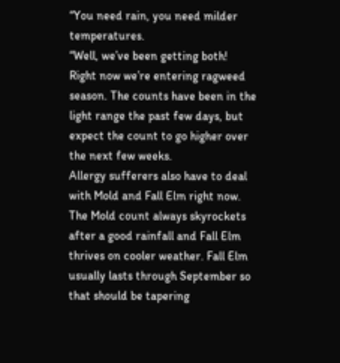“You need rain, you need milder temperatures.
“Well, we’ve been getting both! Right now we’re entering ragweed season. The counts have been in the light range the past few days, but expect the count to go higher over the next few weeks.
Allergy sufferers also have to deal with Mold and Fall Elm right now. The Mold count always skyrockets after a good rainfall and Fall Elm thrives on cooler weather. Fall Elm usually lasts through September so that should be tapering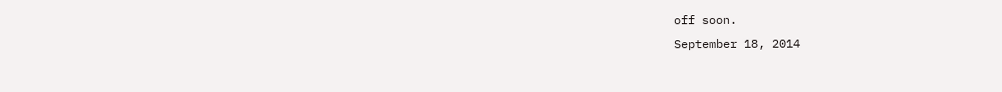off soon.
September 18, 2014